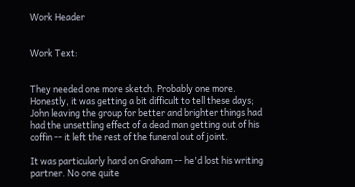Work Header


Work Text:


They needed one more sketch. Probably one more. Honestly, it was getting a bit difficult to tell these days; John leaving the group for better and brighter things had had the unsettling effect of a dead man getting out of his coffin -- it left the rest of the funeral out of joint.

It was particularly hard on Graham -- he'd lost his writing partner. No one quite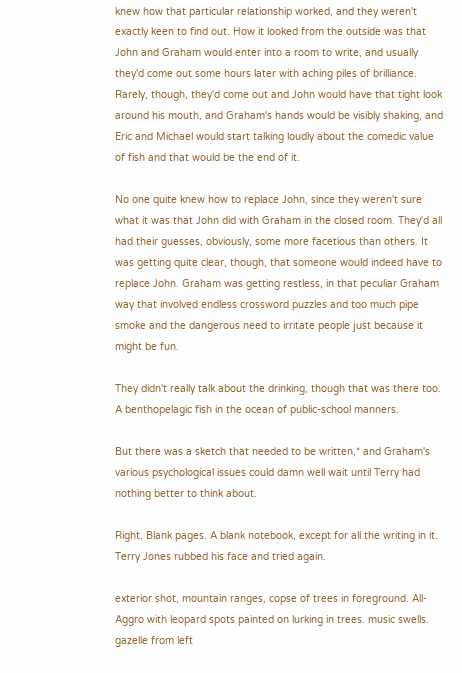knew how that particular relationship worked, and they weren't exactly keen to find out. How it looked from the outside was that John and Graham would enter into a room to write, and usually they'd come out some hours later with aching piles of brilliance. Rarely, though, they'd come out and John would have that tight look around his mouth, and Graham's hands would be visibly shaking, and Eric and Michael would start talking loudly about the comedic value of fish and that would be the end of it.

No one quite knew how to replace John, since they weren't sure what it was that John did with Graham in the closed room. They'd all had their guesses, obviously, some more facetious than others. It was getting quite clear, though, that someone would indeed have to replace John. Graham was getting restless, in that peculiar Graham way that involved endless crossword puzzles and too much pipe smoke and the dangerous need to irritate people just because it might be fun.

They didn't really talk about the drinking, though that was there too. A benthopelagic fish in the ocean of public-school manners.

But there was a sketch that needed to be written,* and Graham's various psychological issues could damn well wait until Terry had nothing better to think about.

Right. Blank pages. A blank notebook, except for all the writing in it. Terry Jones rubbed his face and tried again.

exterior shot, mountain ranges, copse of trees in foreground. All-Aggro with leopard spots painted on lurking in trees. music swells. gazelle from left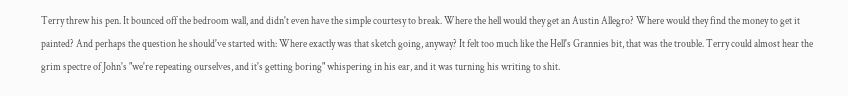Terry threw his pen. It bounced off the bedroom wall, and didn't even have the simple courtesy to break. Where the hell would they get an Austin Allegro? Where would they find the money to get it painted? And perhaps the question he should've started with: Where exactly was that sketch going, anyway? It felt too much like the Hell's Grannies bit, that was the trouble. Terry could almost hear the grim spectre of John's "we're repeating ourselves, and it's getting boring" whispering in his ear, and it was turning his writing to shit.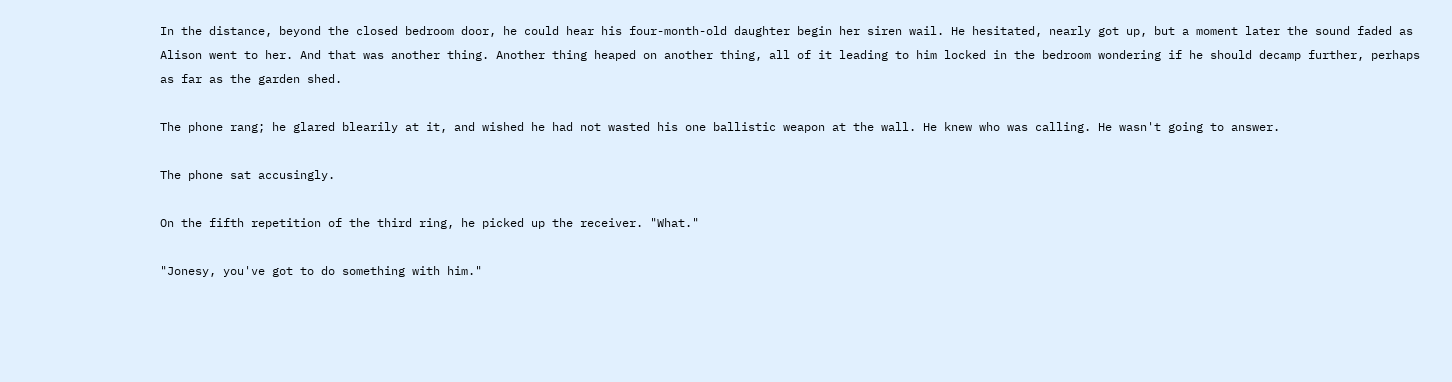In the distance, beyond the closed bedroom door, he could hear his four-month-old daughter begin her siren wail. He hesitated, nearly got up, but a moment later the sound faded as Alison went to her. And that was another thing. Another thing heaped on another thing, all of it leading to him locked in the bedroom wondering if he should decamp further, perhaps as far as the garden shed.

The phone rang; he glared blearily at it, and wished he had not wasted his one ballistic weapon at the wall. He knew who was calling. He wasn't going to answer.

The phone sat accusingly.

On the fifth repetition of the third ring, he picked up the receiver. "What."

"Jonesy, you've got to do something with him."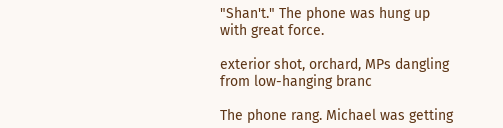"Shan't." The phone was hung up with great force.

exterior shot, orchard, MPs dangling from low-hanging branc

The phone rang. Michael was getting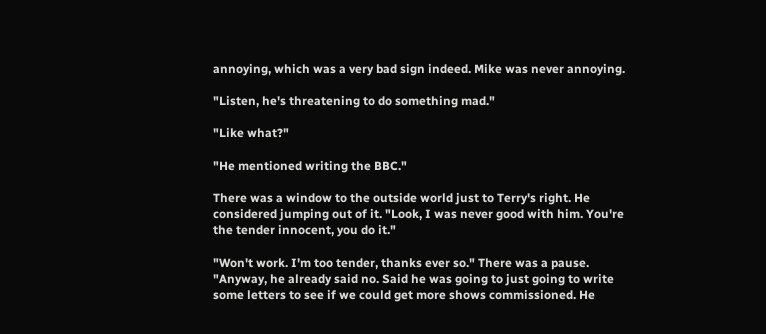annoying, which was a very bad sign indeed. Mike was never annoying.

"Listen, he's threatening to do something mad."

"Like what?"

"He mentioned writing the BBC."

There was a window to the outside world just to Terry's right. He considered jumping out of it. "Look, I was never good with him. You're the tender innocent, you do it."

"Won't work. I'm too tender, thanks ever so." There was a pause. "Anyway, he already said no. Said he was going to just going to write some letters to see if we could get more shows commissioned. He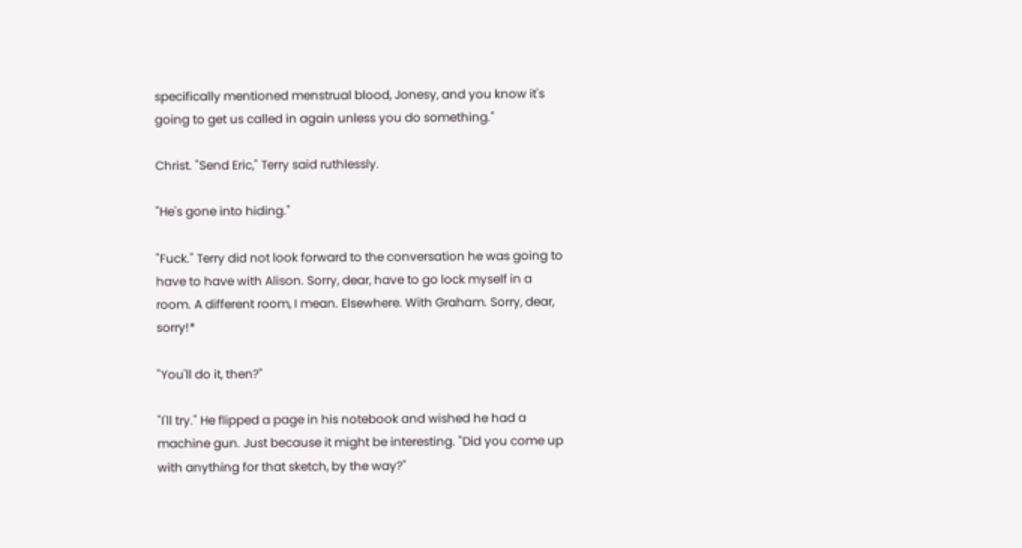specifically mentioned menstrual blood, Jonesy, and you know it's going to get us called in again unless you do something."

Christ. "Send Eric," Terry said ruthlessly.

"He's gone into hiding."

"Fuck." Terry did not look forward to the conversation he was going to have to have with Alison. Sorry, dear, have to go lock myself in a room. A different room, I mean. Elsewhere. With Graham. Sorry, dear, sorry!*

"You'll do it, then?"

"I'll try." He flipped a page in his notebook and wished he had a machine gun. Just because it might be interesting. "Did you come up with anything for that sketch, by the way?"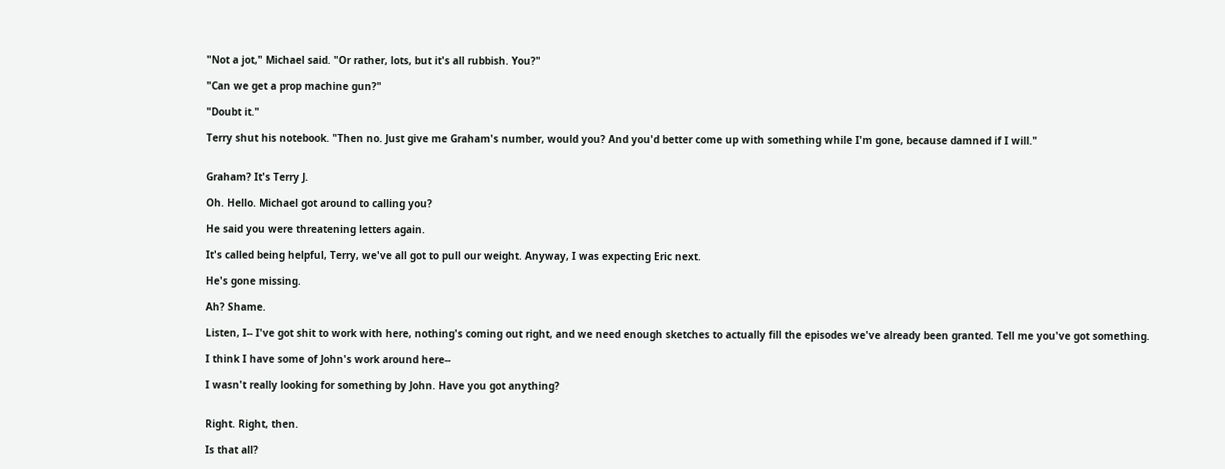"Not a jot," Michael said. "Or rather, lots, but it's all rubbish. You?"

"Can we get a prop machine gun?"

"Doubt it."

Terry shut his notebook. "Then no. Just give me Graham's number, would you? And you'd better come up with something while I'm gone, because damned if I will."


Graham? It's Terry J.

Oh. Hello. Michael got around to calling you?

He said you were threatening letters again.

It's called being helpful, Terry, we've all got to pull our weight. Anyway, I was expecting Eric next.

He's gone missing.

Ah? Shame.

Listen, I-- I've got shit to work with here, nothing's coming out right, and we need enough sketches to actually fill the episodes we've already been granted. Tell me you've got something.

I think I have some of John's work around here--

I wasn't really looking for something by John. Have you got anything?


Right. Right, then.

Is that all?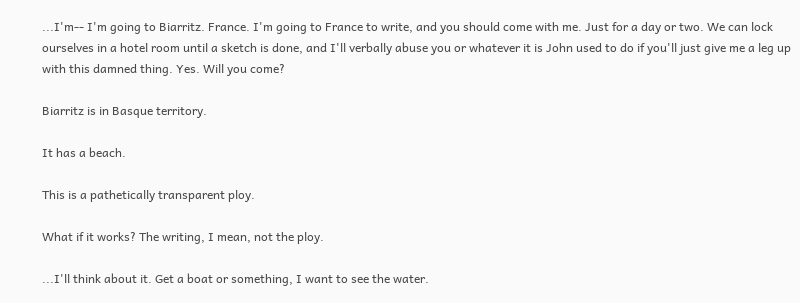...I'm-- I'm going to Biarritz. France. I'm going to France to write, and you should come with me. Just for a day or two. We can lock ourselves in a hotel room until a sketch is done, and I'll verbally abuse you or whatever it is John used to do if you'll just give me a leg up with this damned thing. Yes. Will you come?

Biarritz is in Basque territory.

It has a beach.

This is a pathetically transparent ploy.

What if it works? The writing, I mean, not the ploy.

...I'll think about it. Get a boat or something, I want to see the water.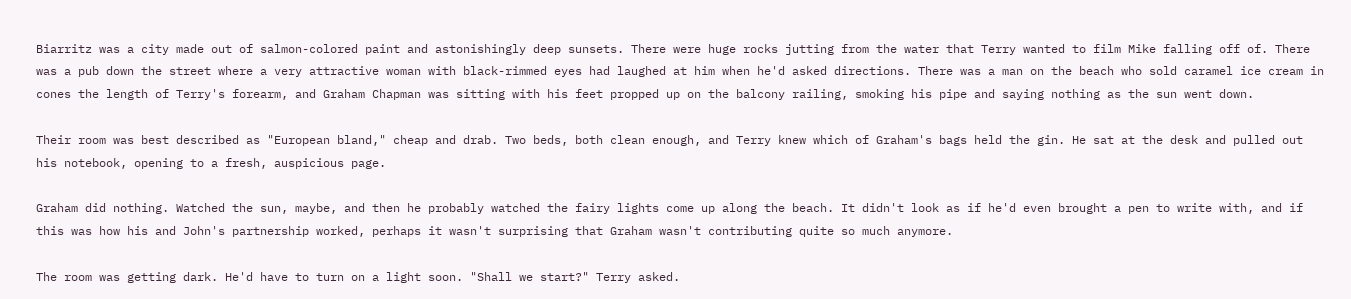Biarritz was a city made out of salmon-colored paint and astonishingly deep sunsets. There were huge rocks jutting from the water that Terry wanted to film Mike falling off of. There was a pub down the street where a very attractive woman with black-rimmed eyes had laughed at him when he'd asked directions. There was a man on the beach who sold caramel ice cream in cones the length of Terry's forearm, and Graham Chapman was sitting with his feet propped up on the balcony railing, smoking his pipe and saying nothing as the sun went down.

Their room was best described as "European bland," cheap and drab. Two beds, both clean enough, and Terry knew which of Graham's bags held the gin. He sat at the desk and pulled out his notebook, opening to a fresh, auspicious page.

Graham did nothing. Watched the sun, maybe, and then he probably watched the fairy lights come up along the beach. It didn't look as if he'd even brought a pen to write with, and if this was how his and John's partnership worked, perhaps it wasn't surprising that Graham wasn't contributing quite so much anymore.

The room was getting dark. He'd have to turn on a light soon. "Shall we start?" Terry asked.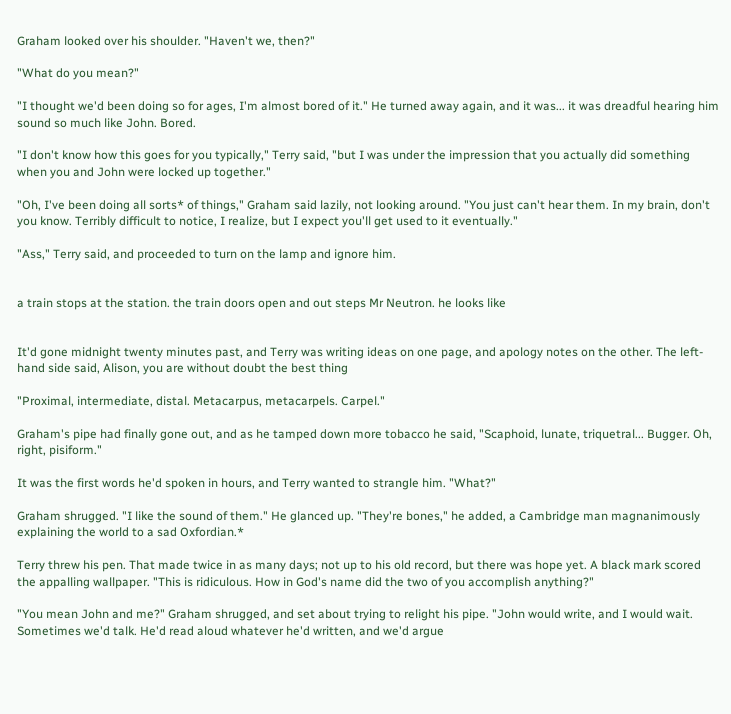Graham looked over his shoulder. "Haven't we, then?"

"What do you mean?"

"I thought we'd been doing so for ages, I'm almost bored of it." He turned away again, and it was... it was dreadful hearing him sound so much like John. Bored.

"I don't know how this goes for you typically," Terry said, "but I was under the impression that you actually did something when you and John were locked up together."

"Oh, I've been doing all sorts* of things," Graham said lazily, not looking around. "You just can't hear them. In my brain, don't you know. Terribly difficult to notice, I realize, but I expect you'll get used to it eventually."

"Ass," Terry said, and proceeded to turn on the lamp and ignore him.


a train stops at the station. the train doors open and out steps Mr Neutron. he looks like


It'd gone midnight twenty minutes past, and Terry was writing ideas on one page, and apology notes on the other. The left-hand side said, Alison, you are without doubt the best thing

"Proximal, intermediate, distal. Metacarpus, metacarpels. Carpel."

Graham's pipe had finally gone out, and as he tamped down more tobacco he said, "Scaphoid, lunate, triquetral... Bugger. Oh, right, pisiform."

It was the first words he'd spoken in hours, and Terry wanted to strangle him. "What?"

Graham shrugged. "I like the sound of them." He glanced up. "They're bones," he added, a Cambridge man magnanimously explaining the world to a sad Oxfordian.*

Terry threw his pen. That made twice in as many days; not up to his old record, but there was hope yet. A black mark scored the appalling wallpaper. "This is ridiculous. How in God's name did the two of you accomplish anything?"

"You mean John and me?" Graham shrugged, and set about trying to relight his pipe. "John would write, and I would wait. Sometimes we'd talk. He'd read aloud whatever he'd written, and we'd argue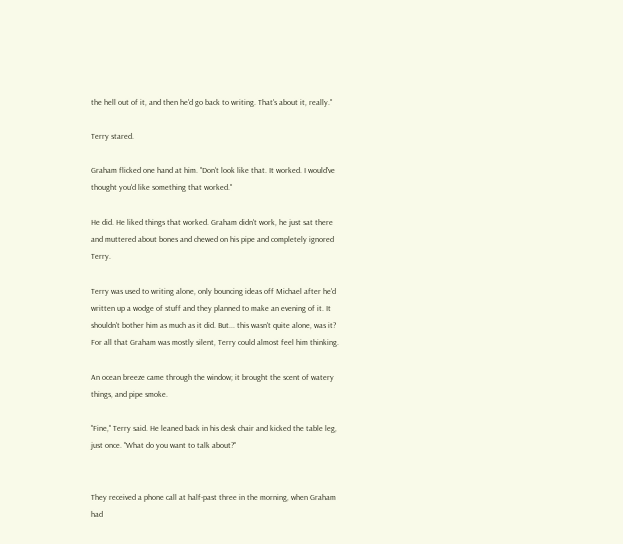the hell out of it, and then he'd go back to writing. That's about it, really."

Terry stared.

Graham flicked one hand at him. "Don't look like that. It worked. I would've thought you'd like something that worked."

He did. He liked things that worked. Graham didn't work, he just sat there and muttered about bones and chewed on his pipe and completely ignored Terry.

Terry was used to writing alone, only bouncing ideas off Michael after he'd written up a wodge of stuff and they planned to make an evening of it. It shouldn't bother him as much as it did. But... this wasn't quite alone, was it? For all that Graham was mostly silent, Terry could almost feel him thinking.

An ocean breeze came through the window; it brought the scent of watery things, and pipe smoke.

"Fine," Terry said. He leaned back in his desk chair and kicked the table leg, just once. "What do you want to talk about?"


They received a phone call at half-past three in the morning, when Graham had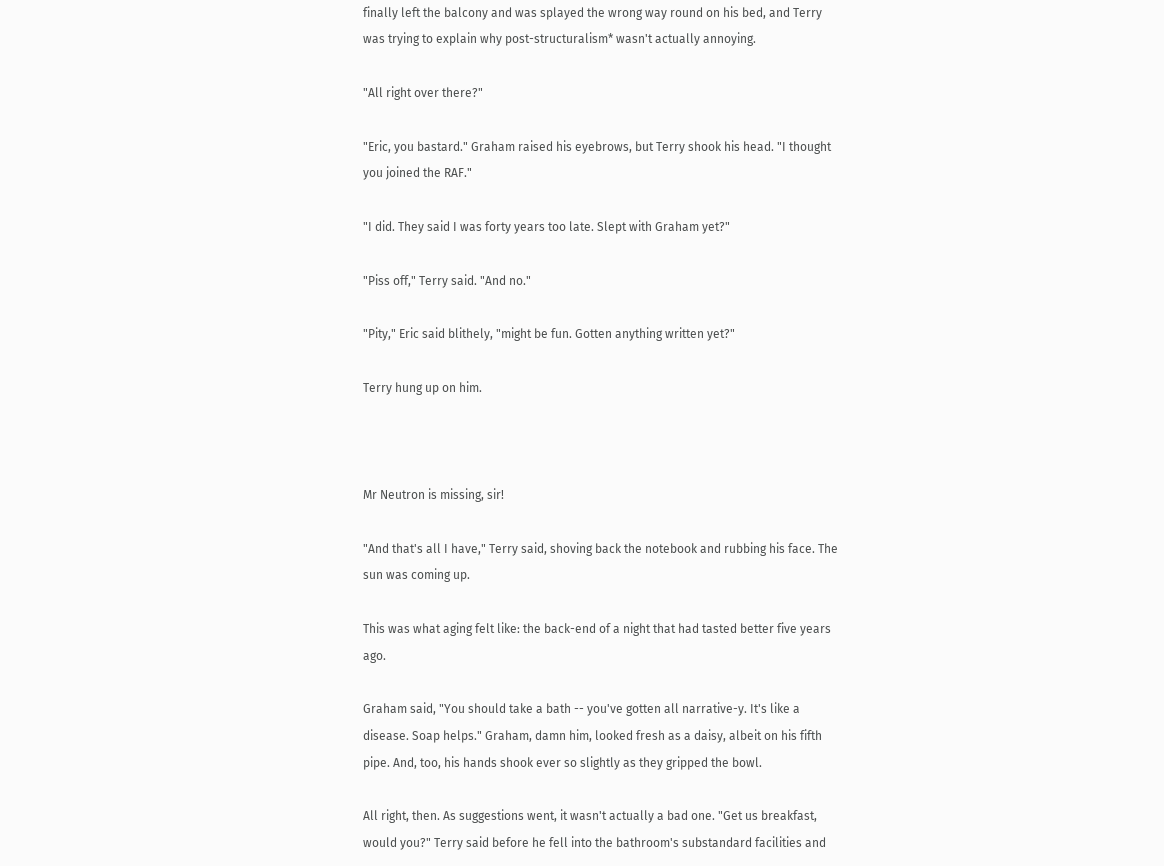finally left the balcony and was splayed the wrong way round on his bed, and Terry was trying to explain why post-structuralism* wasn't actually annoying.

"All right over there?"

"Eric, you bastard." Graham raised his eyebrows, but Terry shook his head. "I thought you joined the RAF."

"I did. They said I was forty years too late. Slept with Graham yet?"

"Piss off," Terry said. "And no."

"Pity," Eric said blithely, "might be fun. Gotten anything written yet?"

Terry hung up on him.



Mr Neutron is missing, sir!

"And that's all I have," Terry said, shoving back the notebook and rubbing his face. The sun was coming up.

This was what aging felt like: the back-end of a night that had tasted better five years ago.

Graham said, "You should take a bath -- you've gotten all narrative-y. It's like a disease. Soap helps." Graham, damn him, looked fresh as a daisy, albeit on his fifth pipe. And, too, his hands shook ever so slightly as they gripped the bowl.

All right, then. As suggestions went, it wasn't actually a bad one. "Get us breakfast, would you?" Terry said before he fell into the bathroom's substandard facilities and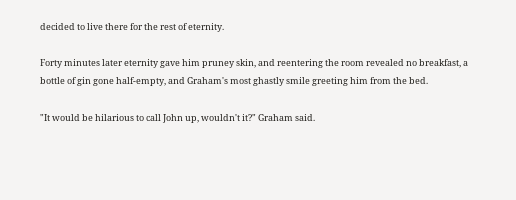decided to live there for the rest of eternity.

Forty minutes later eternity gave him pruney skin, and reentering the room revealed no breakfast, a bottle of gin gone half-empty, and Graham's most ghastly smile greeting him from the bed.

"It would be hilarious to call John up, wouldn't it?" Graham said.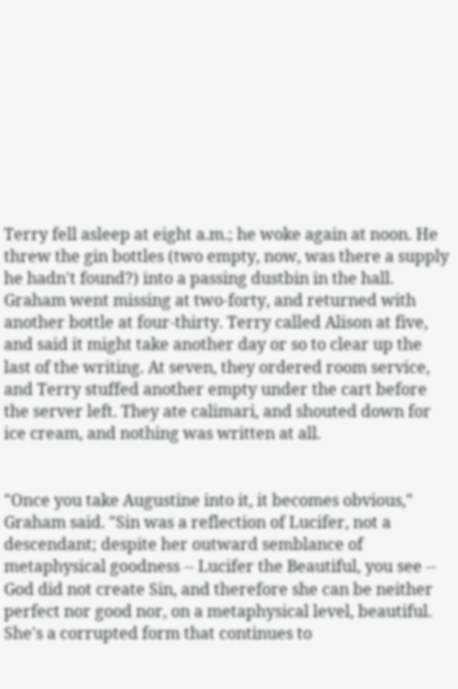Terry fell asleep at eight a.m.; he woke again at noon. He threw the gin bottles (two empty, now, was there a supply he hadn't found?) into a passing dustbin in the hall. Graham went missing at two-forty, and returned with another bottle at four-thirty. Terry called Alison at five, and said it might take another day or so to clear up the last of the writing. At seven, they ordered room service, and Terry stuffed another empty under the cart before the server left. They ate calimari, and shouted down for ice cream, and nothing was written at all.


"Once you take Augustine into it, it becomes obvious," Graham said. "Sin was a reflection of Lucifer, not a descendant; despite her outward semblance of metaphysical goodness -- Lucifer the Beautiful, you see -- God did not create Sin, and therefore she can be neither perfect nor good nor, on a metaphysical level, beautiful. She's a corrupted form that continues to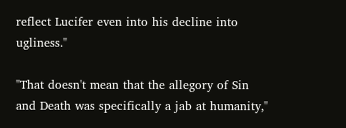reflect Lucifer even into his decline into ugliness."

"That doesn't mean that the allegory of Sin and Death was specifically a jab at humanity,"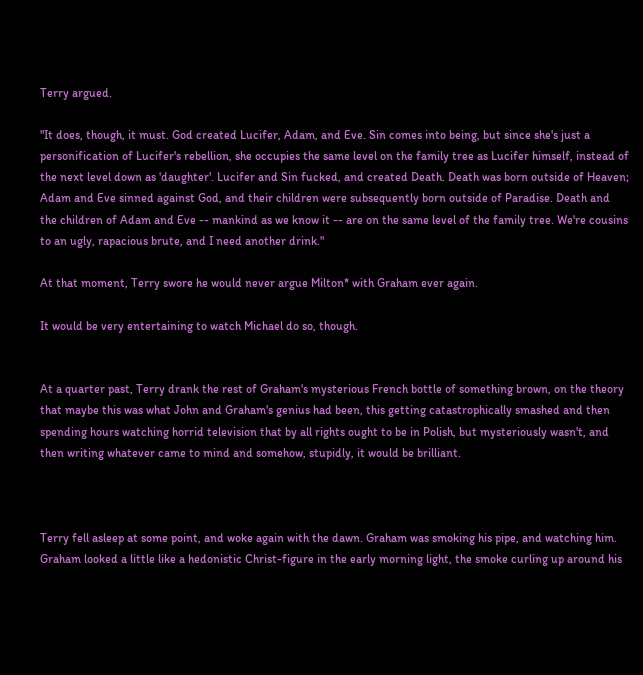Terry argued.

"It does, though, it must. God created Lucifer, Adam, and Eve. Sin comes into being, but since she's just a personification of Lucifer's rebellion, she occupies the same level on the family tree as Lucifer himself, instead of the next level down as 'daughter'. Lucifer and Sin fucked, and created Death. Death was born outside of Heaven; Adam and Eve sinned against God, and their children were subsequently born outside of Paradise. Death and the children of Adam and Eve -- mankind as we know it -- are on the same level of the family tree. We're cousins to an ugly, rapacious brute, and I need another drink."

At that moment, Terry swore he would never argue Milton* with Graham ever again.

It would be very entertaining to watch Michael do so, though.


At a quarter past, Terry drank the rest of Graham's mysterious French bottle of something brown, on the theory that maybe this was what John and Graham's genius had been, this getting catastrophically smashed and then spending hours watching horrid television that by all rights ought to be in Polish, but mysteriously wasn't, and then writing whatever came to mind and somehow, stupidly, it would be brilliant.



Terry fell asleep at some point, and woke again with the dawn. Graham was smoking his pipe, and watching him. Graham looked a little like a hedonistic Christ-figure in the early morning light, the smoke curling up around his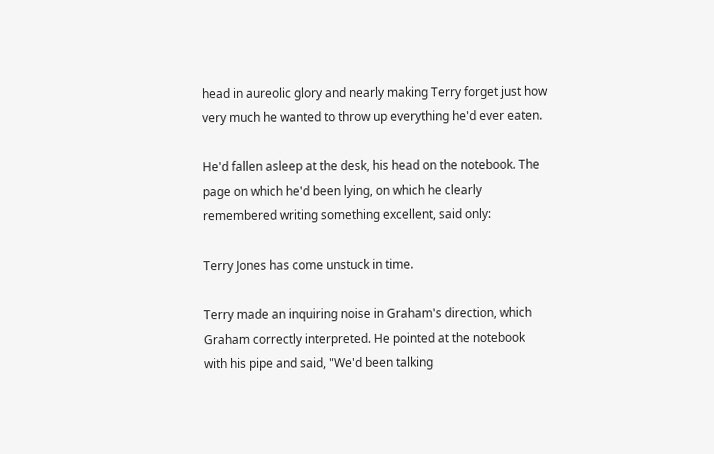head in aureolic glory and nearly making Terry forget just how very much he wanted to throw up everything he'd ever eaten.

He'd fallen asleep at the desk, his head on the notebook. The page on which he'd been lying, on which he clearly remembered writing something excellent, said only:

Terry Jones has come unstuck in time.

Terry made an inquiring noise in Graham's direction, which Graham correctly interpreted. He pointed at the notebook with his pipe and said, "We'd been talking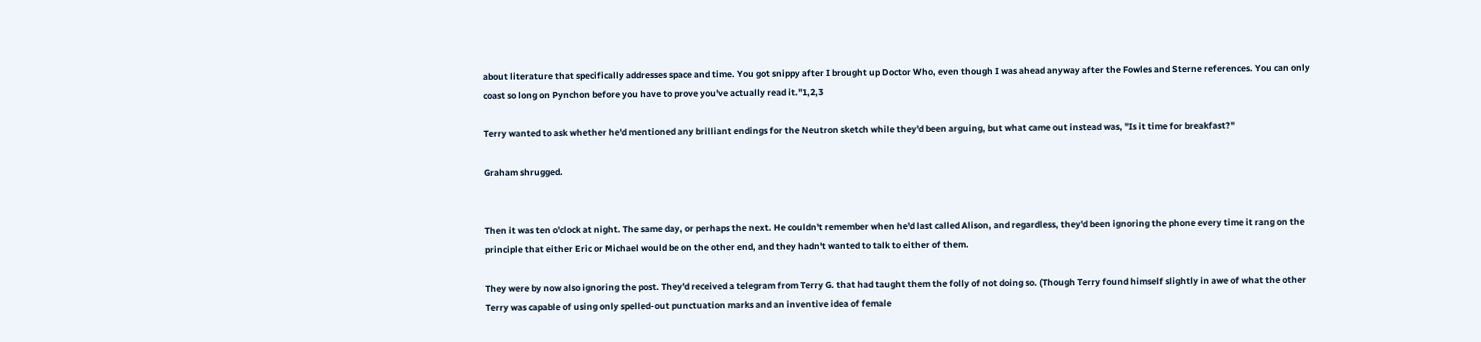about literature that specifically addresses space and time. You got snippy after I brought up Doctor Who, even though I was ahead anyway after the Fowles and Sterne references. You can only coast so long on Pynchon before you have to prove you've actually read it."1,2,3

Terry wanted to ask whether he'd mentioned any brilliant endings for the Neutron sketch while they'd been arguing, but what came out instead was, "Is it time for breakfast?"

Graham shrugged.


Then it was ten o'clock at night. The same day, or perhaps the next. He couldn't remember when he'd last called Alison, and regardless, they'd been ignoring the phone every time it rang on the principle that either Eric or Michael would be on the other end, and they hadn't wanted to talk to either of them.

They were by now also ignoring the post. They'd received a telegram from Terry G. that had taught them the folly of not doing so. (Though Terry found himself slightly in awe of what the other Terry was capable of using only spelled-out punctuation marks and an inventive idea of female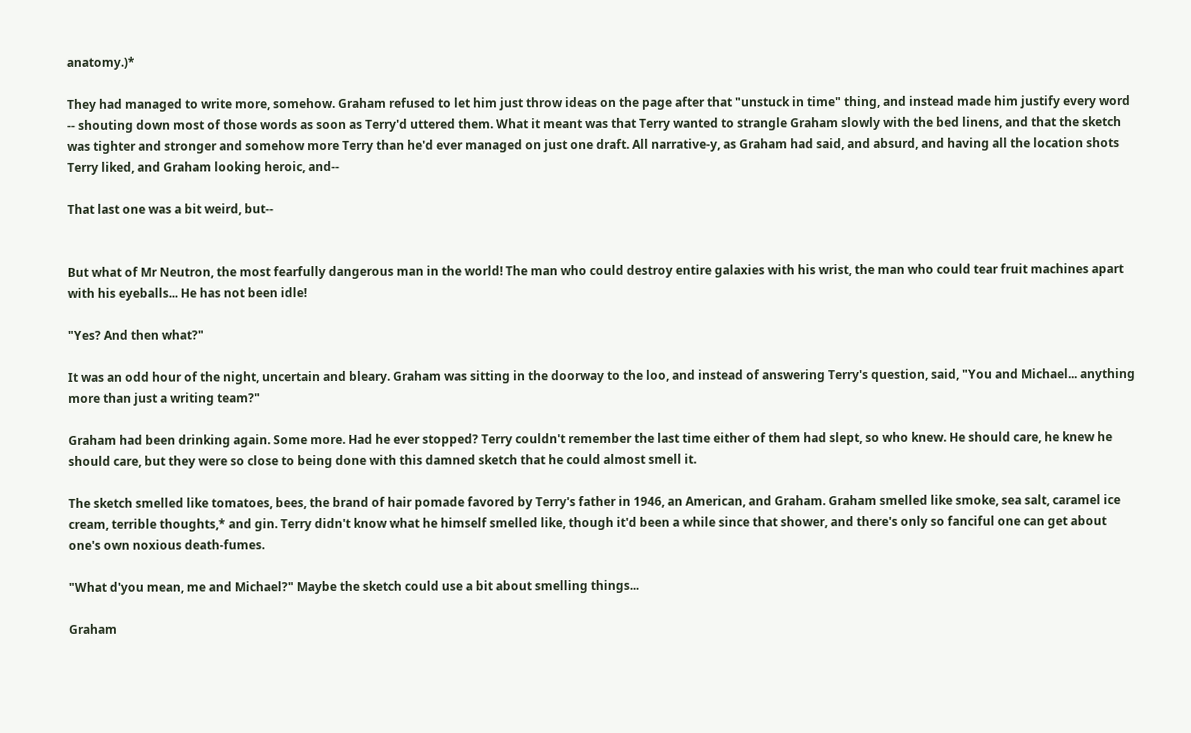anatomy.)*

They had managed to write more, somehow. Graham refused to let him just throw ideas on the page after that "unstuck in time" thing, and instead made him justify every word -- shouting down most of those words as soon as Terry'd uttered them. What it meant was that Terry wanted to strangle Graham slowly with the bed linens, and that the sketch was tighter and stronger and somehow more Terry than he'd ever managed on just one draft. All narrative-y, as Graham had said, and absurd, and having all the location shots Terry liked, and Graham looking heroic, and--

That last one was a bit weird, but--


But what of Mr Neutron, the most fearfully dangerous man in the world! The man who could destroy entire galaxies with his wrist, the man who could tear fruit machines apart with his eyeballs... He has not been idle!

"Yes? And then what?"

It was an odd hour of the night, uncertain and bleary. Graham was sitting in the doorway to the loo, and instead of answering Terry's question, said, "You and Michael... anything more than just a writing team?"

Graham had been drinking again. Some more. Had he ever stopped? Terry couldn't remember the last time either of them had slept, so who knew. He should care, he knew he should care, but they were so close to being done with this damned sketch that he could almost smell it.

The sketch smelled like tomatoes, bees, the brand of hair pomade favored by Terry's father in 1946, an American, and Graham. Graham smelled like smoke, sea salt, caramel ice cream, terrible thoughts,* and gin. Terry didn't know what he himself smelled like, though it'd been a while since that shower, and there's only so fanciful one can get about one's own noxious death-fumes.

"What d'you mean, me and Michael?" Maybe the sketch could use a bit about smelling things...

Graham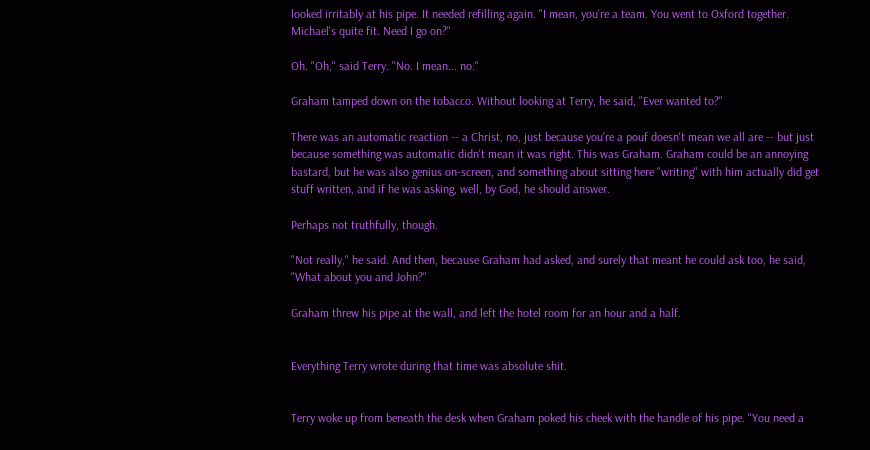looked irritably at his pipe. It needed refilling again. "I mean, you're a team. You went to Oxford together. Michael's quite fit. Need I go on?"

Oh. "Oh," said Terry. "No. I mean... no."

Graham tamped down on the tobacco. Without looking at Terry, he said, "Ever wanted to?"

There was an automatic reaction -- a Christ, no, just because you're a pouf doesn't mean we all are -- but just because something was automatic didn't mean it was right. This was Graham. Graham could be an annoying bastard, but he was also genius on-screen, and something about sitting here "writing" with him actually did get stuff written, and if he was asking, well, by God, he should answer.

Perhaps not truthfully, though.

"Not really," he said. And then, because Graham had asked, and surely that meant he could ask too, he said, "What about you and John?"

Graham threw his pipe at the wall, and left the hotel room for an hour and a half.


Everything Terry wrote during that time was absolute shit.


Terry woke up from beneath the desk when Graham poked his cheek with the handle of his pipe. "You need a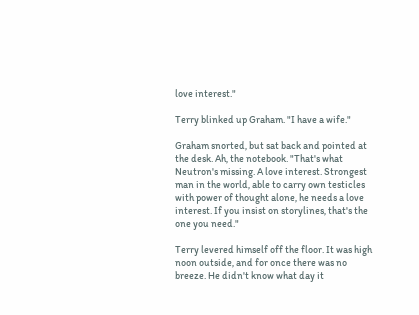love interest."

Terry blinked up Graham. "I have a wife."

Graham snorted, but sat back and pointed at the desk. Ah, the notebook. "That's what Neutron's missing. A love interest. Strongest man in the world, able to carry own testicles with power of thought alone, he needs a love interest. If you insist on storylines, that's the one you need."

Terry levered himself off the floor. It was high noon outside, and for once there was no breeze. He didn't know what day it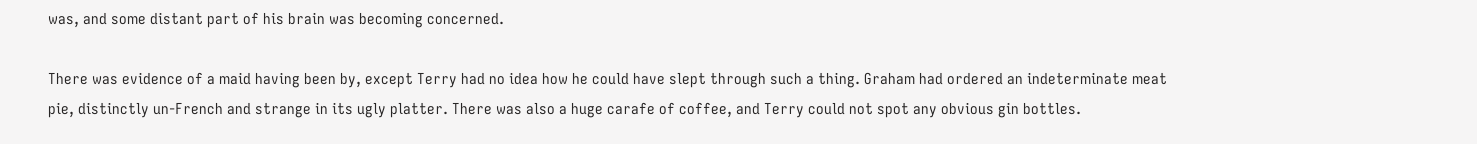was, and some distant part of his brain was becoming concerned.

There was evidence of a maid having been by, except Terry had no idea how he could have slept through such a thing. Graham had ordered an indeterminate meat pie, distinctly un-French and strange in its ugly platter. There was also a huge carafe of coffee, and Terry could not spot any obvious gin bottles.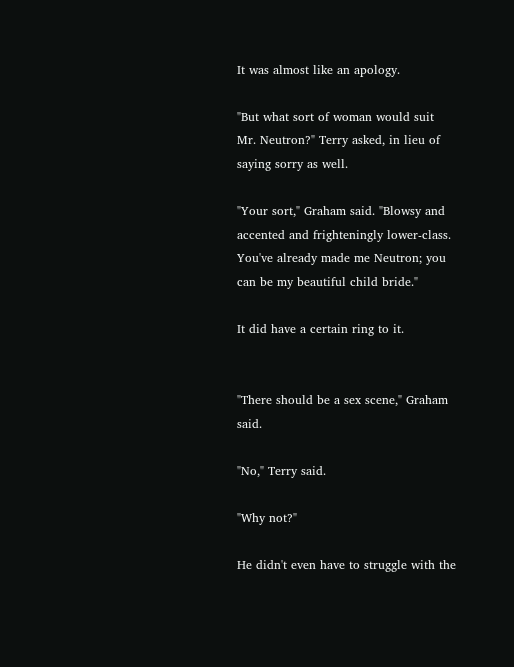It was almost like an apology.

"But what sort of woman would suit Mr. Neutron?" Terry asked, in lieu of saying sorry as well.

"Your sort," Graham said. "Blowsy and accented and frighteningly lower-class. You've already made me Neutron; you can be my beautiful child bride."

It did have a certain ring to it.


"There should be a sex scene," Graham said.

"No," Terry said.

"Why not?"

He didn't even have to struggle with the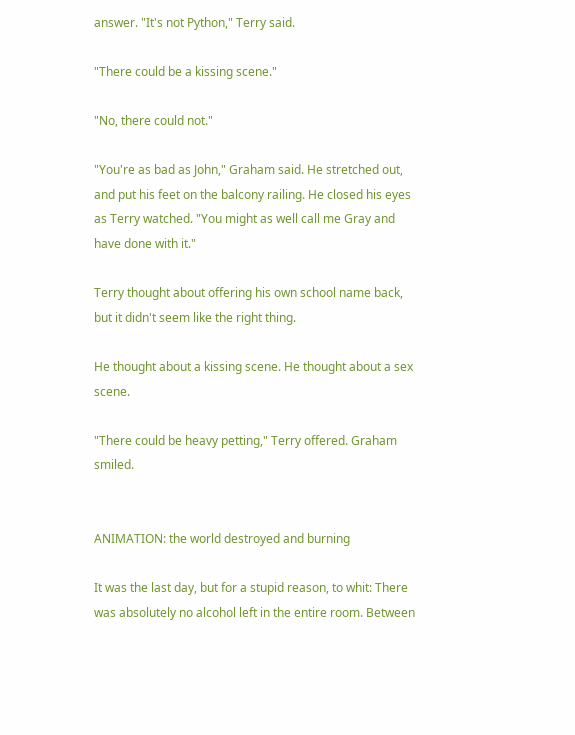answer. "It's not Python," Terry said.

"There could be a kissing scene."

"No, there could not."

"You're as bad as John," Graham said. He stretched out, and put his feet on the balcony railing. He closed his eyes as Terry watched. "You might as well call me Gray and have done with it."

Terry thought about offering his own school name back, but it didn't seem like the right thing.

He thought about a kissing scene. He thought about a sex scene.

"There could be heavy petting," Terry offered. Graham smiled.


ANIMATION: the world destroyed and burning

It was the last day, but for a stupid reason, to whit: There was absolutely no alcohol left in the entire room. Between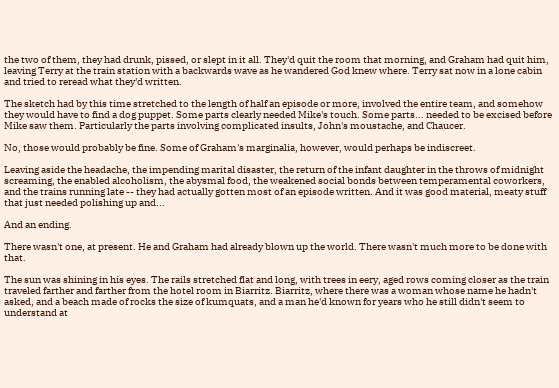the two of them, they had drunk, pissed, or slept in it all. They'd quit the room that morning, and Graham had quit him, leaving Terry at the train station with a backwards wave as he wandered God knew where. Terry sat now in a lone cabin and tried to reread what they'd written.

The sketch had by this time stretched to the length of half an episode or more, involved the entire team, and somehow they would have to find a dog puppet. Some parts clearly needed Mike's touch. Some parts... needed to be excised before Mike saw them. Particularly the parts involving complicated insults, John's moustache, and Chaucer.

No, those would probably be fine. Some of Graham's marginalia, however, would perhaps be indiscreet.

Leaving aside the headache, the impending marital disaster, the return of the infant daughter in the throws of midnight screaming, the enabled alcoholism, the abysmal food, the weakened social bonds between temperamental coworkers, and the trains running late -- they had actually gotten most of an episode written. And it was good material, meaty stuff that just needed polishing up and...

And an ending.

There wasn't one, at present. He and Graham had already blown up the world. There wasn't much more to be done with that.

The sun was shining in his eyes. The rails stretched flat and long, with trees in eery, aged rows coming closer as the train traveled farther and farther from the hotel room in Biarritz. Biarritz, where there was a woman whose name he hadn't asked, and a beach made of rocks the size of kumquats, and a man he'd known for years who he still didn't seem to understand at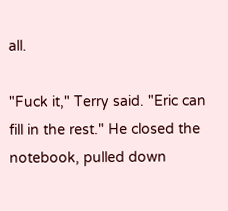all.

"Fuck it," Terry said. "Eric can fill in the rest." He closed the notebook, pulled down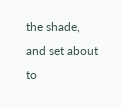the shade, and set about to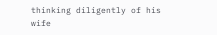thinking diligently of his wife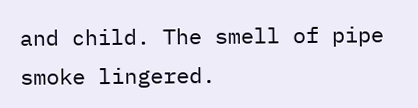and child. The smell of pipe smoke lingered.